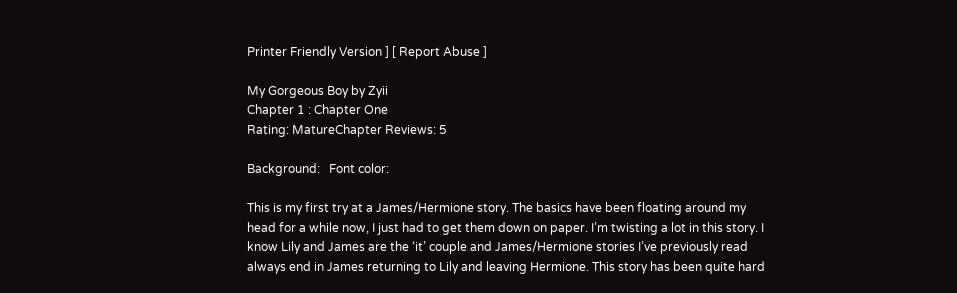Printer Friendly Version ] [ Report Abuse ]

My Gorgeous Boy by Zyii
Chapter 1 : Chapter One
Rating: MatureChapter Reviews: 5

Background:   Font color:

This is my first try at a James/Hermione story. The basics have been floating around my head for a while now, I just had to get them down on paper. I’m twisting a lot in this story. I know Lily and James are the ‘it’ couple and James/Hermione stories I’ve previously read always end in James returning to Lily and leaving Hermione. This story has been quite hard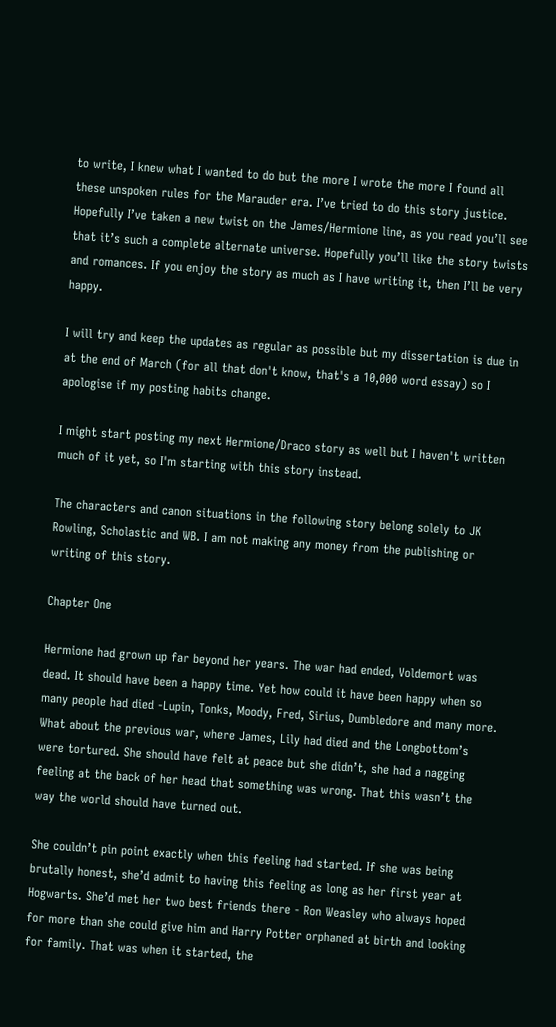to write, I knew what I wanted to do but the more I wrote the more I found all these unspoken rules for the Marauder era. I’ve tried to do this story justice. Hopefully I’ve taken a new twist on the James/Hermione line, as you read you’ll see that it’s such a complete alternate universe. Hopefully you’ll like the story twists and romances. If you enjoy the story as much as I have writing it, then I’ll be very happy.

I will try and keep the updates as regular as possible but my dissertation is due in at the end of March (for all that don't know, that's a 10,000 word essay) so I apologise if my posting habits change.

I might start posting my next Hermione/Draco story as well but I haven't written much of it yet, so I'm starting with this story instead.

The characters and canon situations in the following story belong solely to JK Rowling, Scholastic and WB. I am not making any money from the publishing or writing of this story.

Chapter One

Hermione had grown up far beyond her years. The war had ended, Voldemort was dead. It should have been a happy time. Yet how could it have been happy when so many people had died -Lupin, Tonks, Moody, Fred, Sirius, Dumbledore and many more. What about the previous war, where James, Lily had died and the Longbottom’s were tortured. She should have felt at peace but she didn’t, she had a nagging feeling at the back of her head that something was wrong. That this wasn’t the way the world should have turned out.

She couldn’t pin point exactly when this feeling had started. If she was being brutally honest, she’d admit to having this feeling as long as her first year at Hogwarts. She’d met her two best friends there - Ron Weasley who always hoped for more than she could give him and Harry Potter orphaned at birth and looking for family. That was when it started, the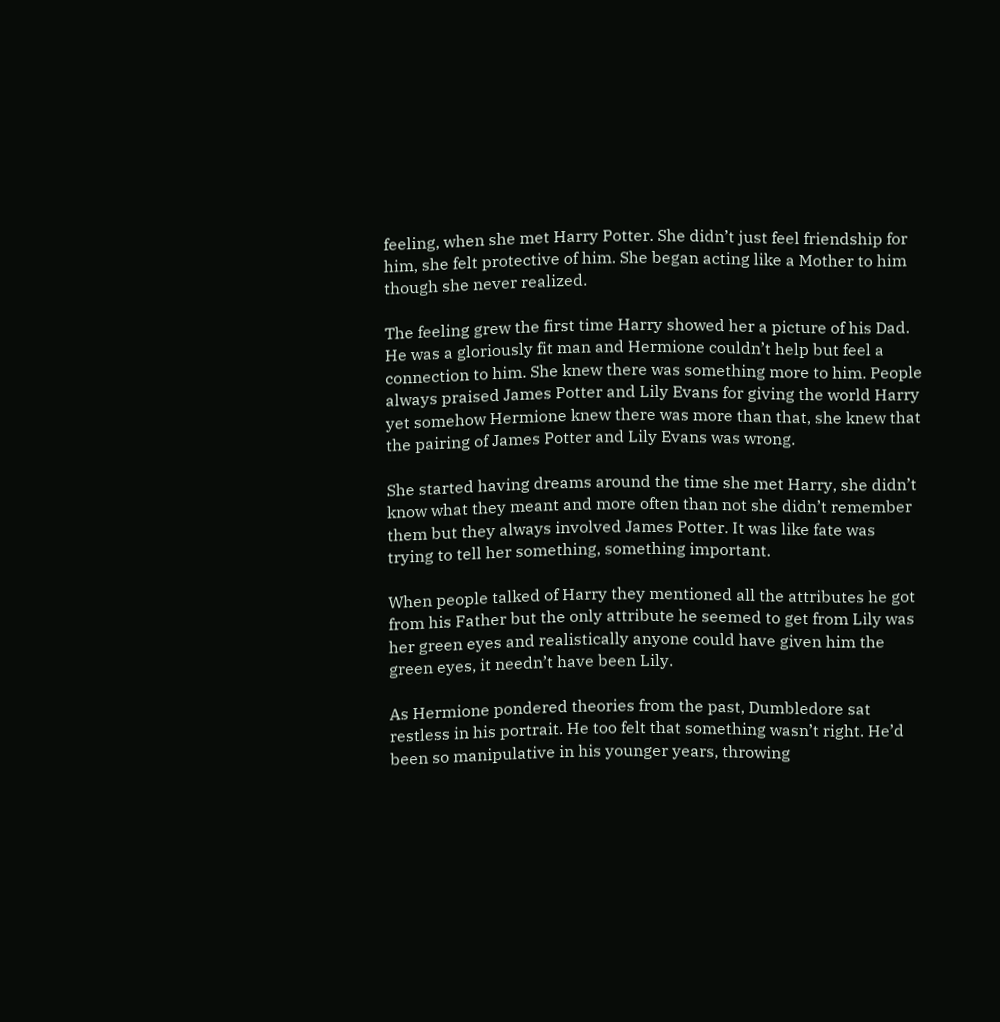feeling, when she met Harry Potter. She didn’t just feel friendship for him, she felt protective of him. She began acting like a Mother to him though she never realized.

The feeling grew the first time Harry showed her a picture of his Dad. He was a gloriously fit man and Hermione couldn’t help but feel a connection to him. She knew there was something more to him. People always praised James Potter and Lily Evans for giving the world Harry yet somehow Hermione knew there was more than that, she knew that the pairing of James Potter and Lily Evans was wrong.

She started having dreams around the time she met Harry, she didn’t know what they meant and more often than not she didn’t remember them but they always involved James Potter. It was like fate was trying to tell her something, something important.

When people talked of Harry they mentioned all the attributes he got from his Father but the only attribute he seemed to get from Lily was her green eyes and realistically anyone could have given him the green eyes, it needn’t have been Lily.

As Hermione pondered theories from the past, Dumbledore sat restless in his portrait. He too felt that something wasn’t right. He’d been so manipulative in his younger years, throwing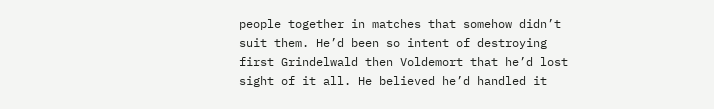people together in matches that somehow didn’t suit them. He’d been so intent of destroying first Grindelwald then Voldemort that he’d lost sight of it all. He believed he’d handled it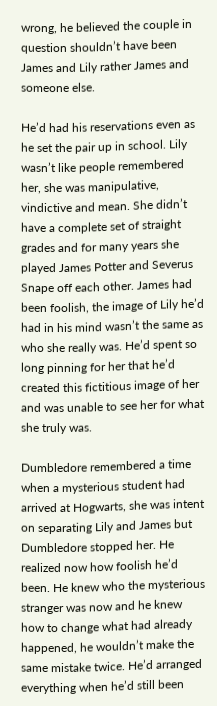wrong, he believed the couple in question shouldn’t have been James and Lily rather James and someone else.

He’d had his reservations even as he set the pair up in school. Lily wasn’t like people remembered her, she was manipulative, vindictive and mean. She didn’t have a complete set of straight grades and for many years she played James Potter and Severus Snape off each other. James had been foolish, the image of Lily he’d had in his mind wasn’t the same as who she really was. He’d spent so long pinning for her that he’d created this fictitious image of her and was unable to see her for what she truly was.

Dumbledore remembered a time when a mysterious student had arrived at Hogwarts, she was intent on separating Lily and James but Dumbledore stopped her. He realized now how foolish he’d been. He knew who the mysterious stranger was now and he knew how to change what had already happened, he wouldn’t make the same mistake twice. He’d arranged everything when he’d still been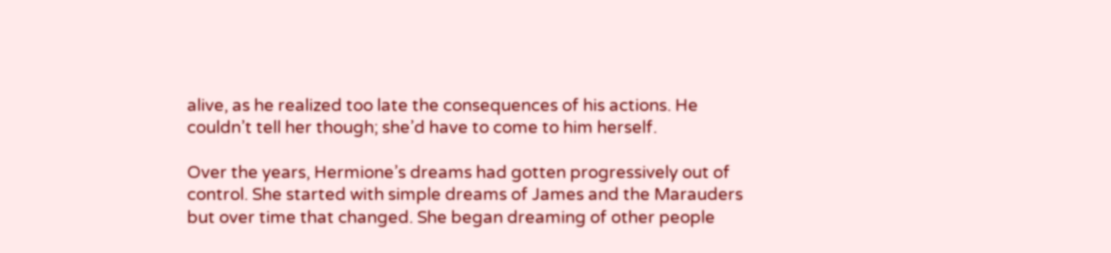alive, as he realized too late the consequences of his actions. He couldn’t tell her though; she’d have to come to him herself.

Over the years, Hermione’s dreams had gotten progressively out of control. She started with simple dreams of James and the Marauders but over time that changed. She began dreaming of other people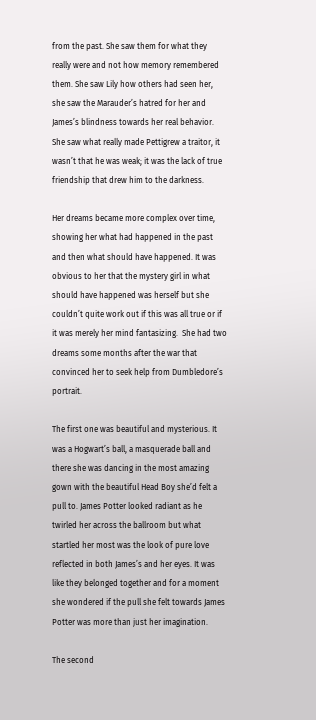from the past. She saw them for what they really were and not how memory remembered them. She saw Lily how others had seen her, she saw the Marauder’s hatred for her and James’s blindness towards her real behavior. She saw what really made Pettigrew a traitor, it wasn’t that he was weak; it was the lack of true friendship that drew him to the darkness.

Her dreams became more complex over time, showing her what had happened in the past and then what should have happened. It was obvious to her that the mystery girl in what should have happened was herself but she couldn’t quite work out if this was all true or if it was merely her mind fantasizing.  She had two dreams some months after the war that convinced her to seek help from Dumbledore’s portrait.

The first one was beautiful and mysterious. It was a Hogwart’s ball, a masquerade ball and there she was dancing in the most amazing gown with the beautiful Head Boy she’d felt a pull to. James Potter looked radiant as he twirled her across the ballroom but what startled her most was the look of pure love reflected in both James’s and her eyes. It was like they belonged together and for a moment she wondered if the pull she felt towards James Potter was more than just her imagination.

The second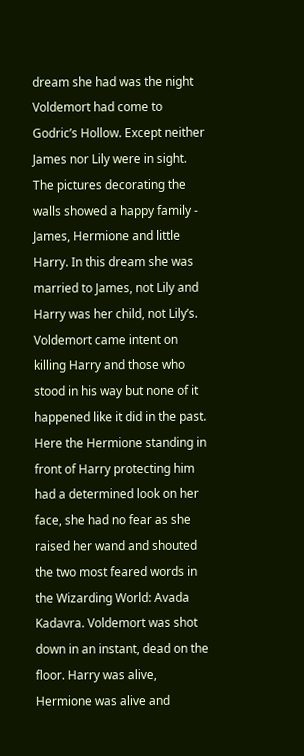dream she had was the night Voldemort had come to Godric’s Hollow. Except neither James nor Lily were in sight. The pictures decorating the walls showed a happy family - James, Hermione and little Harry. In this dream she was married to James, not Lily and Harry was her child, not Lily’s. Voldemort came intent on killing Harry and those who stood in his way but none of it happened like it did in the past. Here the Hermione standing in front of Harry protecting him had a determined look on her face, she had no fear as she raised her wand and shouted the two most feared words in the Wizarding World: Avada Kadavra. Voldemort was shot down in an instant, dead on the floor. Harry was alive, Hermione was alive and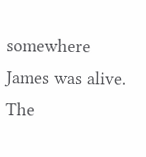somewhere James was alive. The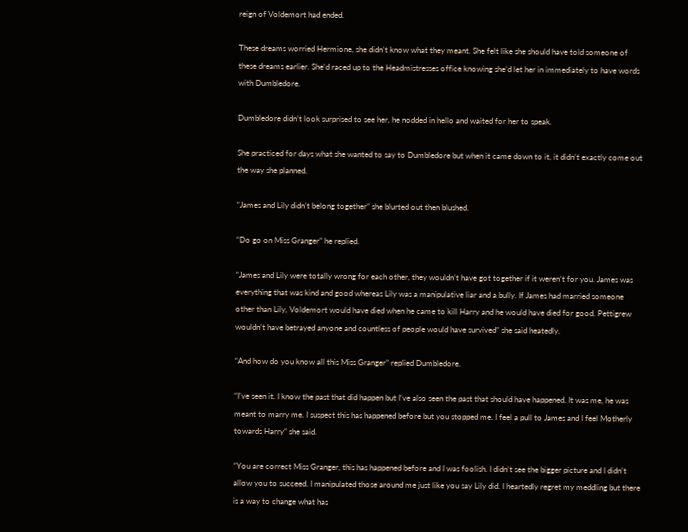reign of Voldemort had ended.

These dreams worried Hermione, she didn’t know what they meant. She felt like she should have told someone of these dreams earlier. She’d raced up to the Headmistresses office knowing she’d let her in immediately to have words with Dumbledore.

Dumbledore didn’t look surprised to see her, he nodded in hello and waited for her to speak.

She practiced for days what she wanted to say to Dumbledore but when it came down to it, it didn’t exactly come out the way she planned.

“James and Lily didn’t belong together” she blurted out then blushed.

“Do go on Miss Granger” he replied.

“James and Lily were totally wrong for each other, they wouldn’t have got together if it weren’t for you. James was everything that was kind and good whereas Lily was a manipulative liar and a bully. If James had married someone other than Lily, Voldemort would have died when he came to kill Harry and he would have died for good. Pettigrew wouldn’t have betrayed anyone and countless of people would have survived” she said heatedly.

“And how do you know all this Miss Granger” replied Dumbledore.

“I’ve seen it. I know the past that did happen but I’ve also seen the past that should have happened. It was me, he was meant to marry me. I suspect this has happened before but you stopped me. I feel a pull to James and I feel Motherly towards Harry” she said.

“You are correct Miss Granger, this has happened before and I was foolish. I didn’t see the bigger picture and I didn’t allow you to succeed. I manipulated those around me just like you say Lily did. I heartedly regret my meddling but there is a way to change what has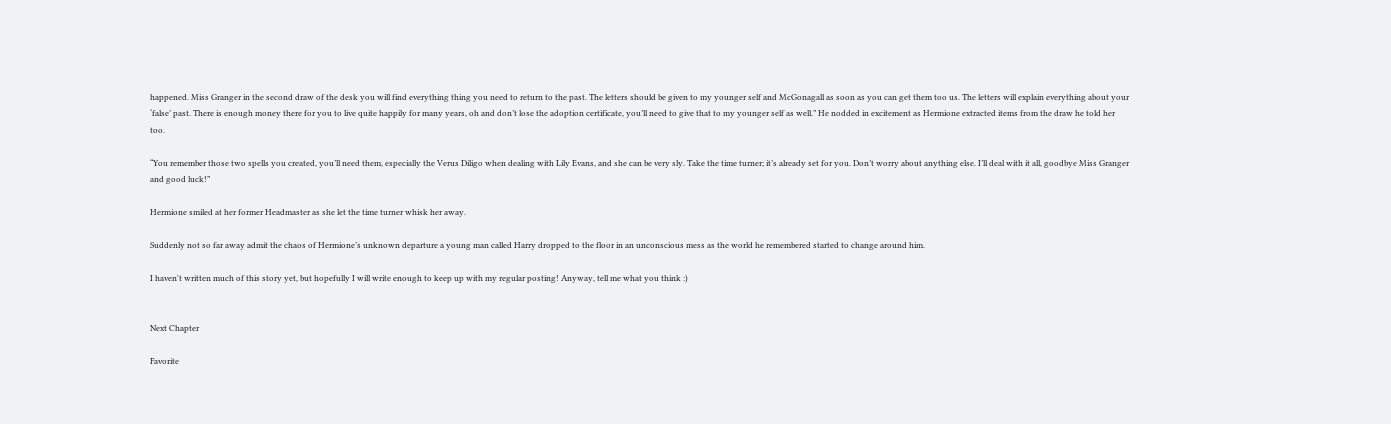happened. Miss Granger in the second draw of the desk you will find everything thing you need to return to the past. The letters should be given to my younger self and McGonagall as soon as you can get them too us. The letters will explain everything about your ‘false’ past. There is enough money there for you to live quite happily for many years, oh and don’t lose the adoption certificate, you’ll need to give that to my younger self as well.” He nodded in excitement as Hermione extracted items from the draw he told her too.

“You remember those two spells you created, you’ll need them, especially the Verus Diligo when dealing with Lily Evans, and she can be very sly. Take the time turner; it’s already set for you. Don’t worry about anything else. I’ll deal with it all, goodbye Miss Granger and good luck!”

Hermione smiled at her former Headmaster as she let the time turner whisk her away.

Suddenly not so far away admit the chaos of Hermione’s unknown departure a young man called Harry dropped to the floor in an unconscious mess as the world he remembered started to change around him.

I haven't written much of this story yet, but hopefully I will write enough to keep up with my regular posting! Anyway, tell me what you think :)


Next Chapter

Favorite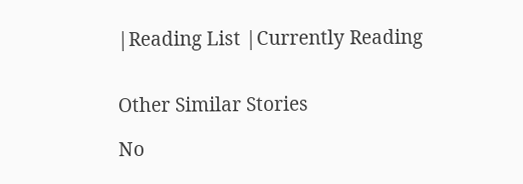|Reading List |Currently Reading


Other Similar Stories

No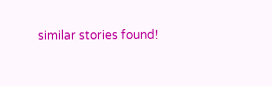similar stories found!